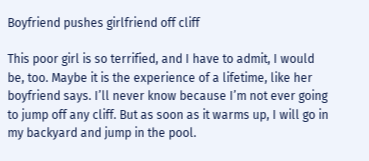Boyfriend pushes girlfriend off cliff

This poor girl is so terrified, and I have to admit, I would be, too. Maybe it is the experience of a lifetime, like her boyfriend says. I’ll never know because I’m not ever going to jump off any cliff. But as soon as it warms up, I will go in my backyard and jump in the pool.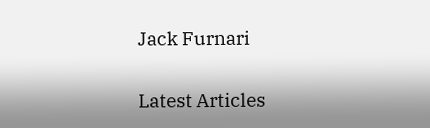Jack Furnari


Latest Articles